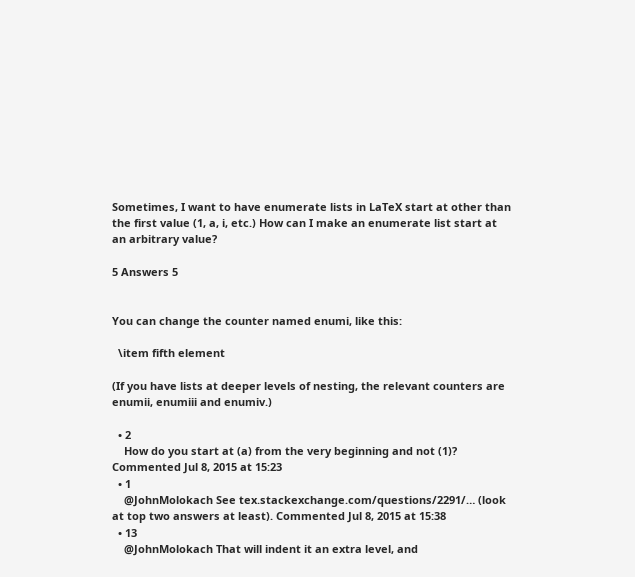Sometimes, I want to have enumerate lists in LaTeX start at other than the first value (1, a, i, etc.) How can I make an enumerate list start at an arbitrary value?

5 Answers 5


You can change the counter named enumi, like this:

  \item fifth element

(If you have lists at deeper levels of nesting, the relevant counters are enumii, enumiii and enumiv.)

  • 2
    How do you start at (a) from the very beginning and not (1)? Commented Jul 8, 2015 at 15:23
  • 1
    @JohnMolokach See tex.stackexchange.com/questions/2291/… (look at top two answers at least). Commented Jul 8, 2015 at 15:38
  • 13
    @JohnMolokach That will indent it an extra level, and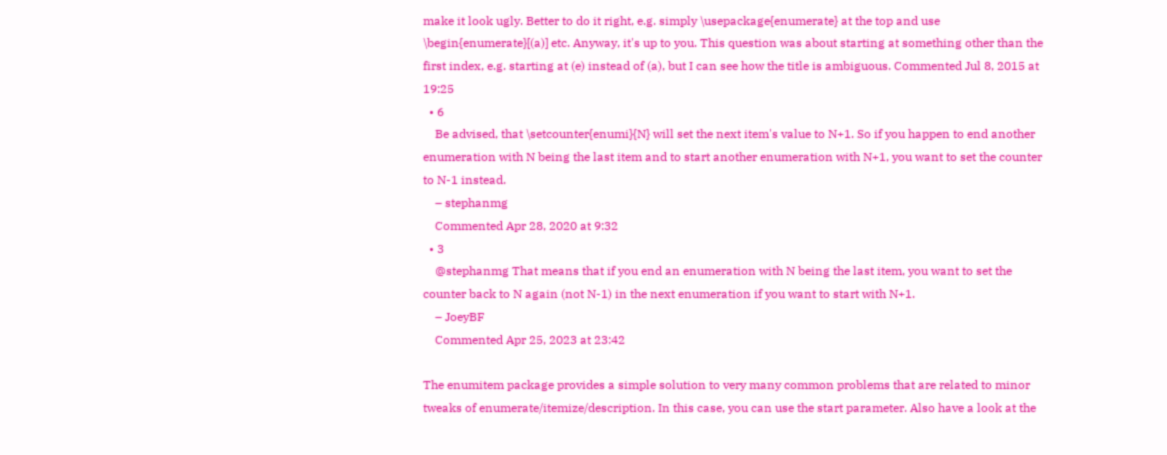make it look ugly. Better to do it right, e.g. simply \usepackage{enumerate} at the top and use \begin{enumerate}[(a)] etc. Anyway, it's up to you. This question was about starting at something other than the first index, e.g. starting at (e) instead of (a), but I can see how the title is ambiguous. Commented Jul 8, 2015 at 19:25
  • 6
    Be advised, that \setcounter{enumi}{N} will set the next item's value to N+1. So if you happen to end another enumeration with N being the last item and to start another enumeration with N+1, you want to set the counter to N-1 instead.
    – stephanmg
    Commented Apr 28, 2020 at 9:32
  • 3
    @stephanmg That means that if you end an enumeration with N being the last item, you want to set the counter back to N again (not N-1) in the next enumeration if you want to start with N+1.
    – JoeyBF
    Commented Apr 25, 2023 at 23:42

The enumitem package provides a simple solution to very many common problems that are related to minor tweaks of enumerate/itemize/description. In this case, you can use the start parameter. Also have a look at the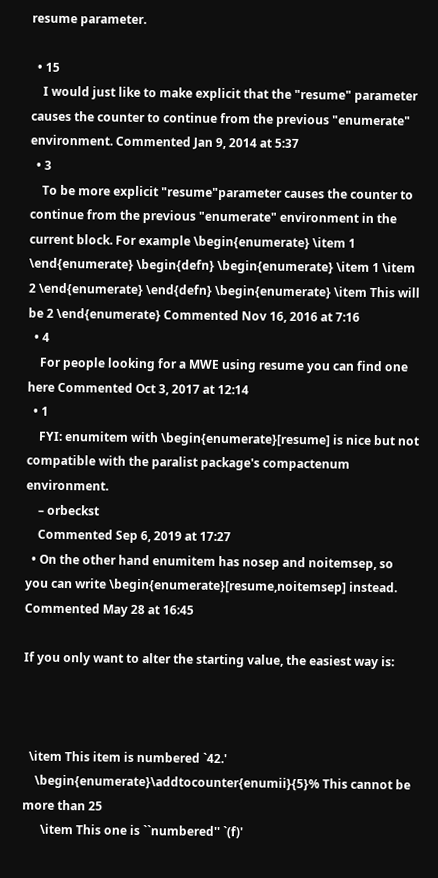resume parameter.

  • 15
    I would just like to make explicit that the "resume" parameter causes the counter to continue from the previous "enumerate" environment. Commented Jan 9, 2014 at 5:37
  • 3
    To be more explicit "resume"parameter causes the counter to continue from the previous "enumerate" environment in the current block. For example \begin{enumerate} \item 1 \end{enumerate} \begin{defn} \begin{enumerate} \item 1 \item 2 \end{enumerate} \end{defn} \begin{enumerate} \item This will be 2 \end{enumerate} Commented Nov 16, 2016 at 7:16
  • 4
    For people looking for a MWE using resume you can find one here Commented Oct 3, 2017 at 12:14
  • 1
    FYI: enumitem with \begin{enumerate}[resume] is nice but not compatible with the paralist package's compactenum environment.
    – orbeckst
    Commented Sep 6, 2019 at 17:27
  • On the other hand enumitem has nosep and noitemsep, so you can write \begin{enumerate}[resume,noitemsep] instead. Commented May 28 at 16:45

If you only want to alter the starting value, the easiest way is:



  \item This item is numbered `42.'
    \begin{enumerate}\addtocounter{enumii}{5}% This cannot be more than 25
      \item This one is ``numbered'' `(f)'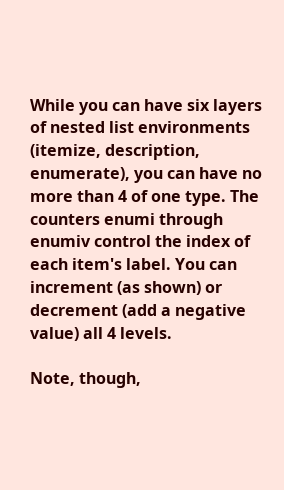While you can have six layers of nested list environments (itemize, description, enumerate), you can have no more than 4 of one type. The counters enumi through enumiv control the index of each item's label. You can increment (as shown) or decrement (add a negative value) all 4 levels.

Note, though,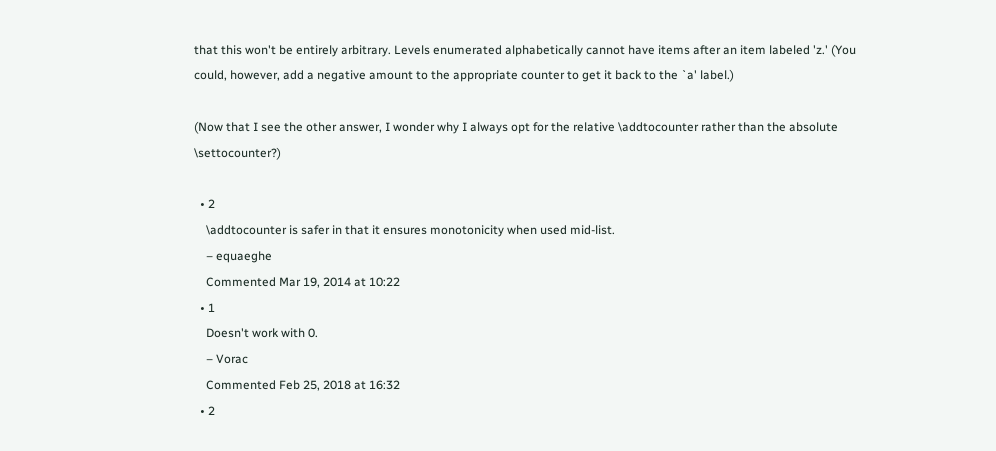that this won't be entirely arbitrary. Levels enumerated alphabetically cannot have items after an item labeled 'z.' (You could, however, add a negative amount to the appropriate counter to get it back to the `a' label.)

(Now that I see the other answer, I wonder why I always opt for the relative \addtocounter rather than the absolute \settocounter?)

  • 2
    \addtocounter is safer in that it ensures monotonicity when used mid-list.
    – equaeghe
    Commented Mar 19, 2014 at 10:22
  • 1
    Doesn't work with 0.
    – Vorac
    Commented Feb 25, 2018 at 16:32
  • 2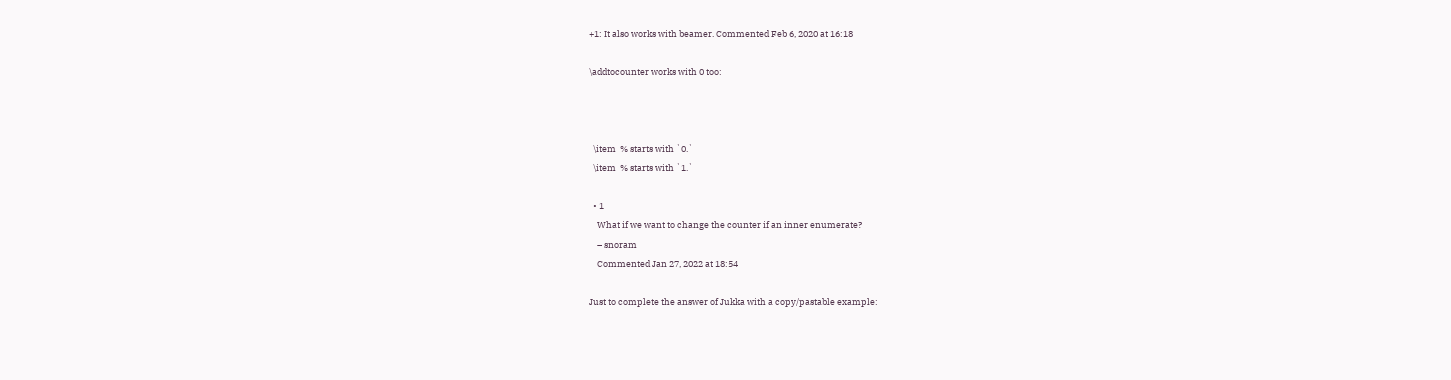+1: It also works with beamer. Commented Feb 6, 2020 at 16:18

\addtocounter works with 0 too:



  \item  % starts with `0.`
  \item  % starts with `1.`

  • 1
    What if we want to change the counter if an inner enumerate?
    – snoram
    Commented Jan 27, 2022 at 18:54

Just to complete the answer of Jukka with a copy/pastable example: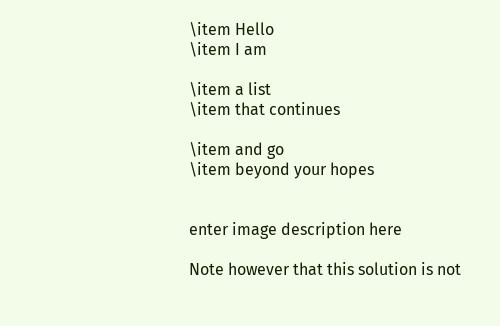\item Hello
\item I am

\item a list
\item that continues

\item and go
\item beyond your hopes


enter image description here

Note however that this solution is not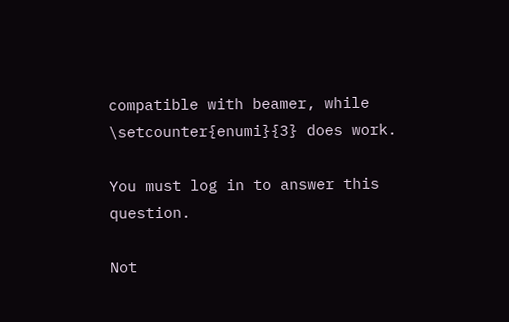compatible with beamer, while \setcounter{enumi}{3} does work.

You must log in to answer this question.

Not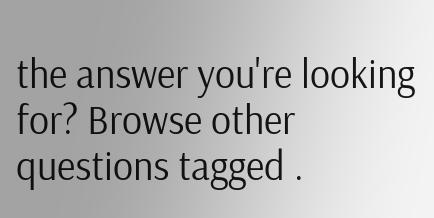the answer you're looking for? Browse other questions tagged .